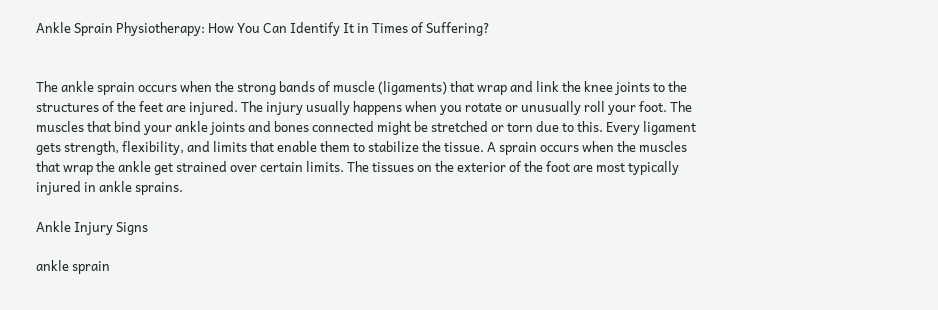Ankle Sprain Physiotherapy: How You Can Identify It in Times of Suffering?


The ankle sprain occurs when the strong bands of muscle (ligaments) that wrap and link the knee joints to the structures of the feet are injured. The injury usually happens when you rotate or unusually roll your foot. The muscles that bind your ankle joints and bones connected might be stretched or torn due to this. Every ligament gets strength, flexibility, and limits that enable them to stabilize the tissue. A sprain occurs when the muscles that wrap the ankle get strained over certain limits. The tissues on the exterior of the foot are most typically injured in ankle sprains.

Ankle Injury Signs

ankle sprain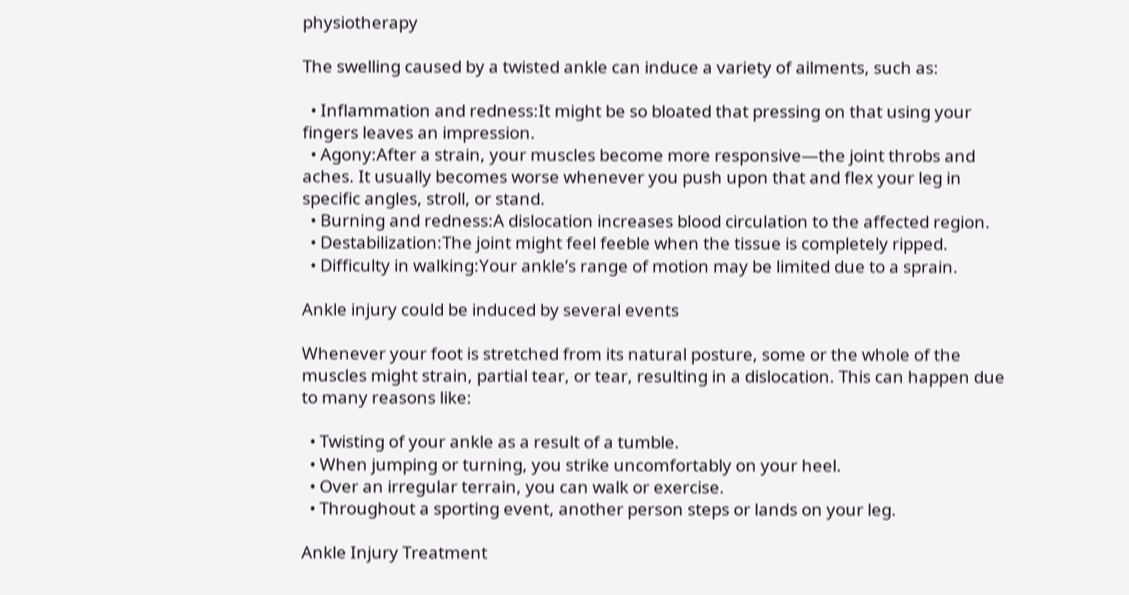physiotherapy

The swelling caused by a twisted ankle can induce a variety of ailments, such as:

  • Inflammation and redness:It might be so bloated that pressing on that using your fingers leaves an impression.
  • Agony:After a strain, your muscles become more responsive—the joint throbs and aches. It usually becomes worse whenever you push upon that and flex your leg in specific angles, stroll, or stand.
  • Burning and redness:A dislocation increases blood circulation to the affected region.
  • Destabilization:The joint might feel feeble when the tissue is completely ripped.
  • Difficulty in walking:Your ankle’s range of motion may be limited due to a sprain.

Ankle injury could be induced by several events

Whenever your foot is stretched from its natural posture, some or the whole of the muscles might strain, partial tear, or tear, resulting in a dislocation. This can happen due to many reasons like:

  • Twisting of your ankle as a result of a tumble.
  • When jumping or turning, you strike uncomfortably on your heel.
  • Over an irregular terrain, you can walk or exercise.
  • Throughout a sporting event, another person steps or lands on your leg.

Ankle Injury Treatment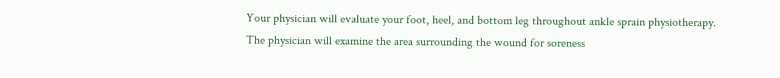Your physician will evaluate your foot, heel, and bottom leg throughout ankle sprain physiotherapy. The physician will examine the area surrounding the wound for soreness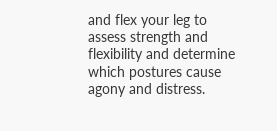and flex your leg to assess strength and flexibility and determine which postures cause agony and distress.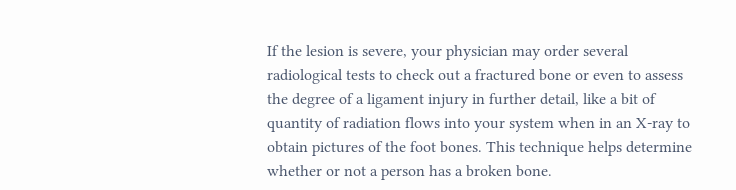If the lesion is severe, your physician may order several radiological tests to check out a fractured bone or even to assess the degree of a ligament injury in further detail, like a bit of quantity of radiation flows into your system when in an X-ray to obtain pictures of the foot bones. This technique helps determine whether or not a person has a broken bone.